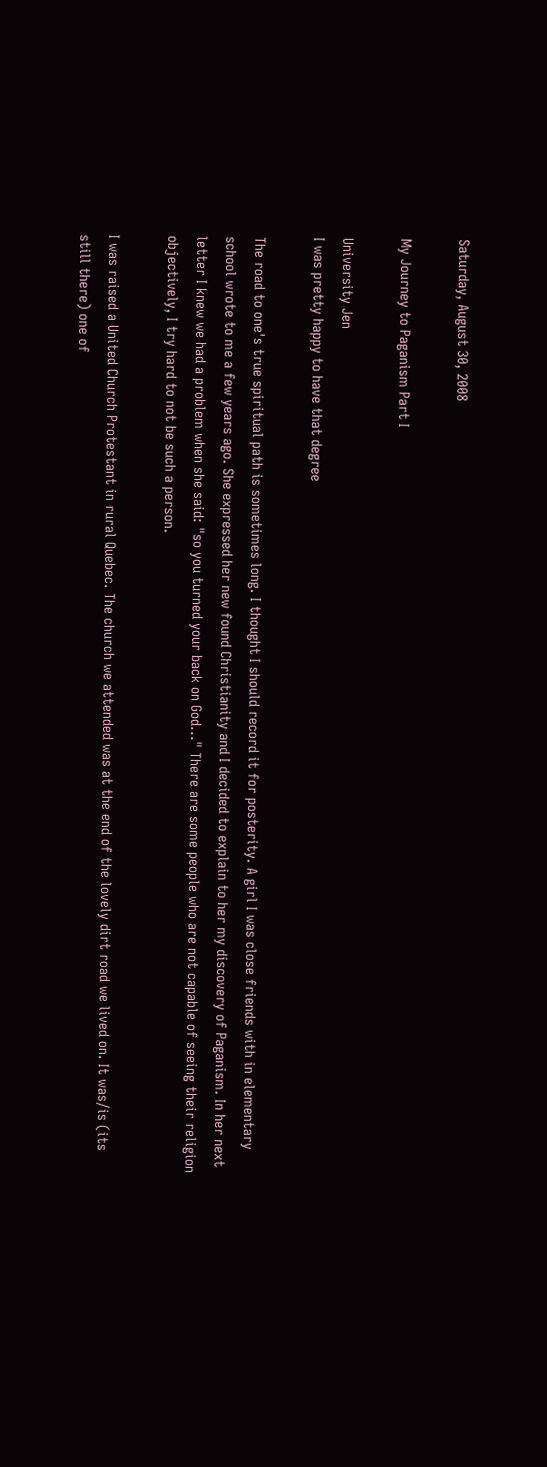Saturday, August 30, 2008

My Journey to Paganism Part I

University Jen
I was pretty happy to have that degree

The road to one's true spiritual path is sometimes long. I thought I should record it for posterity. A girl I was close friends with in elementary school wrote to me a few years ago. She expressed her new found Christianity and I decided to explain to her my discovery of Paganism. In her next letter I knew we had a problem when she said: "so you turned your back on God..." There are some people who are not capable of seeing their religion objectively, I try hard to not be such a person.

I was raised a United Church Protestant in rural Quebec. The church we attended was at the end of the lovely dirt road we lived on. It was/is (its still there) one of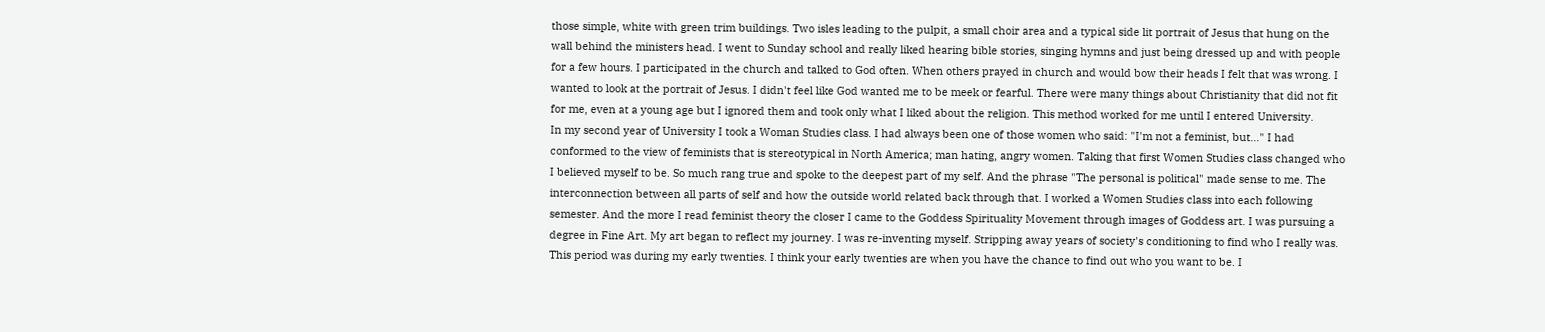those simple, white with green trim buildings. Two isles leading to the pulpit, a small choir area and a typical side lit portrait of Jesus that hung on the wall behind the ministers head. I went to Sunday school and really liked hearing bible stories, singing hymns and just being dressed up and with people for a few hours. I participated in the church and talked to God often. When others prayed in church and would bow their heads I felt that was wrong. I wanted to look at the portrait of Jesus. I didn't feel like God wanted me to be meek or fearful. There were many things about Christianity that did not fit for me, even at a young age but I ignored them and took only what I liked about the religion. This method worked for me until I entered University.
In my second year of University I took a Woman Studies class. I had always been one of those women who said: "I'm not a feminist, but..." I had conformed to the view of feminists that is stereotypical in North America; man hating, angry women. Taking that first Women Studies class changed who I believed myself to be. So much rang true and spoke to the deepest part of my self. And the phrase "The personal is political" made sense to me. The interconnection between all parts of self and how the outside world related back through that. I worked a Women Studies class into each following semester. And the more I read feminist theory the closer I came to the Goddess Spirituality Movement through images of Goddess art. I was pursuing a degree in Fine Art. My art began to reflect my journey. I was re-inventing myself. Stripping away years of society's conditioning to find who I really was. This period was during my early twenties. I think your early twenties are when you have the chance to find out who you want to be. I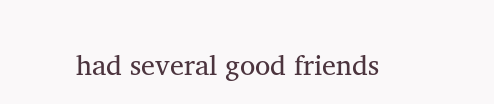had several good friends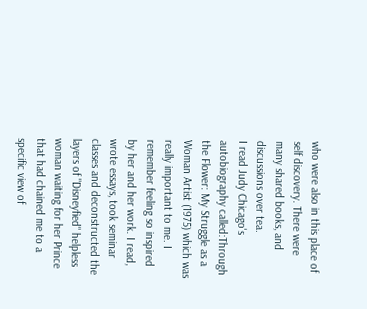who were also in this place of self discovery. There were many shared books, and discussions over tea.
I read Judy Chicago's autobiography called:Through the Flower: My Struggle as a Woman Artist (1975) which was really important to me. I remember feeling so inspired by her and her work. I read, wrote essays, took seminar classes and deconstructed the layers of "Disneyfied" helpless woman waiting for her Prince that had chained me to a specific view of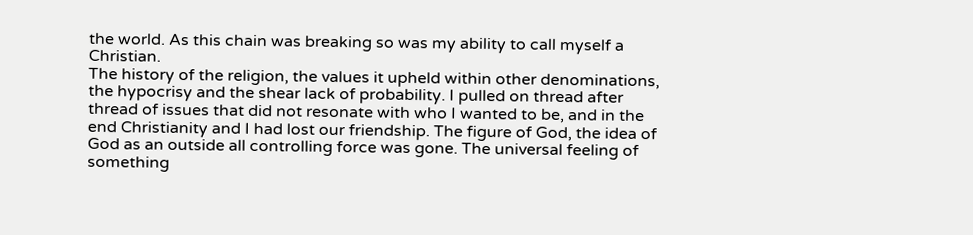the world. As this chain was breaking so was my ability to call myself a Christian.
The history of the religion, the values it upheld within other denominations, the hypocrisy and the shear lack of probability. I pulled on thread after thread of issues that did not resonate with who I wanted to be, and in the end Christianity and I had lost our friendship. The figure of God, the idea of God as an outside all controlling force was gone. The universal feeling of something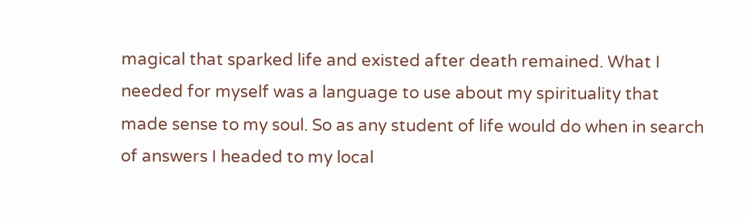magical that sparked life and existed after death remained. What I needed for myself was a language to use about my spirituality that made sense to my soul. So as any student of life would do when in search of answers I headed to my local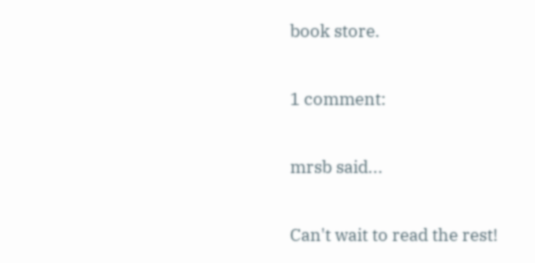book store.

1 comment:

mrsb said...

Can't wait to read the rest!